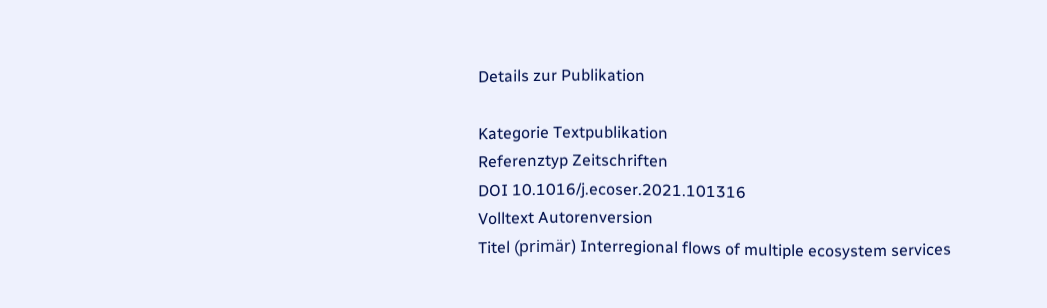Details zur Publikation

Kategorie Textpublikation
Referenztyp Zeitschriften
DOI 10.1016/j.ecoser.2021.101316
Volltext Autorenversion
Titel (primär) Interregional flows of multiple ecosystem services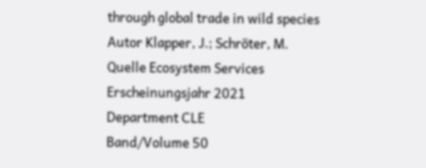through global trade in wild species
Autor Klapper, J.; Schröter, M.
Quelle Ecosystem Services
Erscheinungsjahr 2021
Department CLE
Band/Volume 50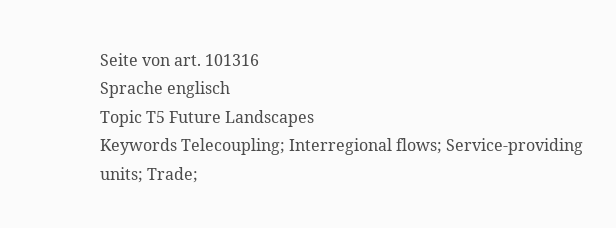Seite von art. 101316
Sprache englisch
Topic T5 Future Landscapes
Keywords Telecoupling; Interregional flows; Service-providing units; Trade;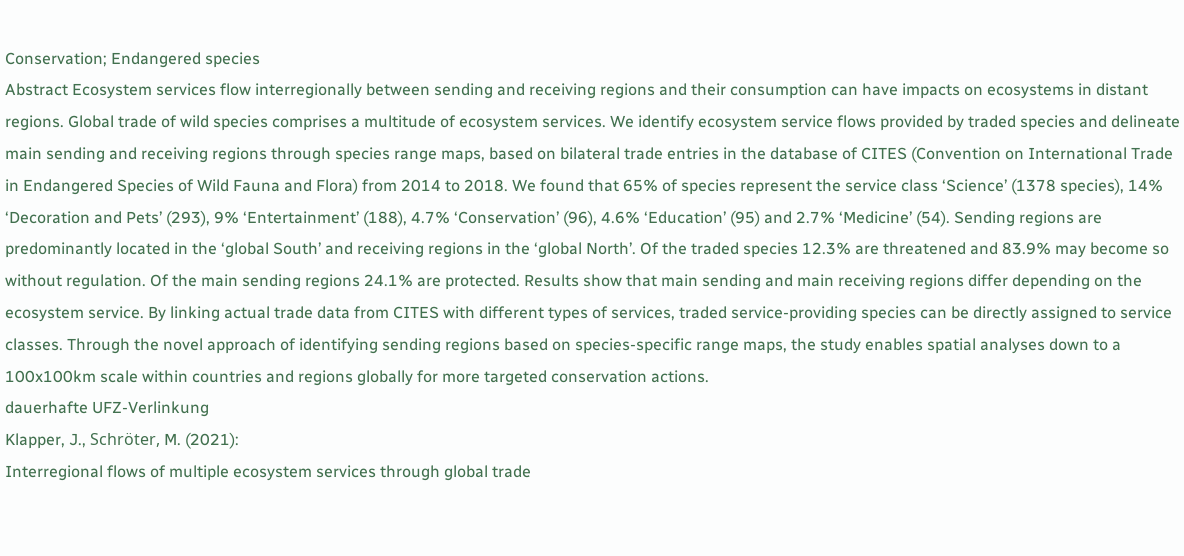Conservation; Endangered species
Abstract Ecosystem services flow interregionally between sending and receiving regions and their consumption can have impacts on ecosystems in distant regions. Global trade of wild species comprises a multitude of ecosystem services. We identify ecosystem service flows provided by traded species and delineate main sending and receiving regions through species range maps, based on bilateral trade entries in the database of CITES (Convention on International Trade in Endangered Species of Wild Fauna and Flora) from 2014 to 2018. We found that 65% of species represent the service class ‘Science’ (1378 species), 14% ‘Decoration and Pets’ (293), 9% ‘Entertainment’ (188), 4.7% ‘Conservation’ (96), 4.6% ‘Education’ (95) and 2.7% ‘Medicine’ (54). Sending regions are predominantly located in the ‘global South’ and receiving regions in the ‘global North’. Of the traded species 12.3% are threatened and 83.9% may become so without regulation. Of the main sending regions 24.1% are protected. Results show that main sending and main receiving regions differ depending on the ecosystem service. By linking actual trade data from CITES with different types of services, traded service-providing species can be directly assigned to service classes. Through the novel approach of identifying sending regions based on species-specific range maps, the study enables spatial analyses down to a 100x100km scale within countries and regions globally for more targeted conservation actions.
dauerhafte UFZ-Verlinkung
Klapper, J., Schröter, M. (2021):
Interregional flows of multiple ecosystem services through global trade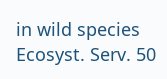in wild species
Ecosyst. Serv. 50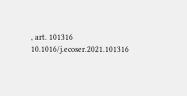, art. 101316 10.1016/j.ecoser.2021.101316